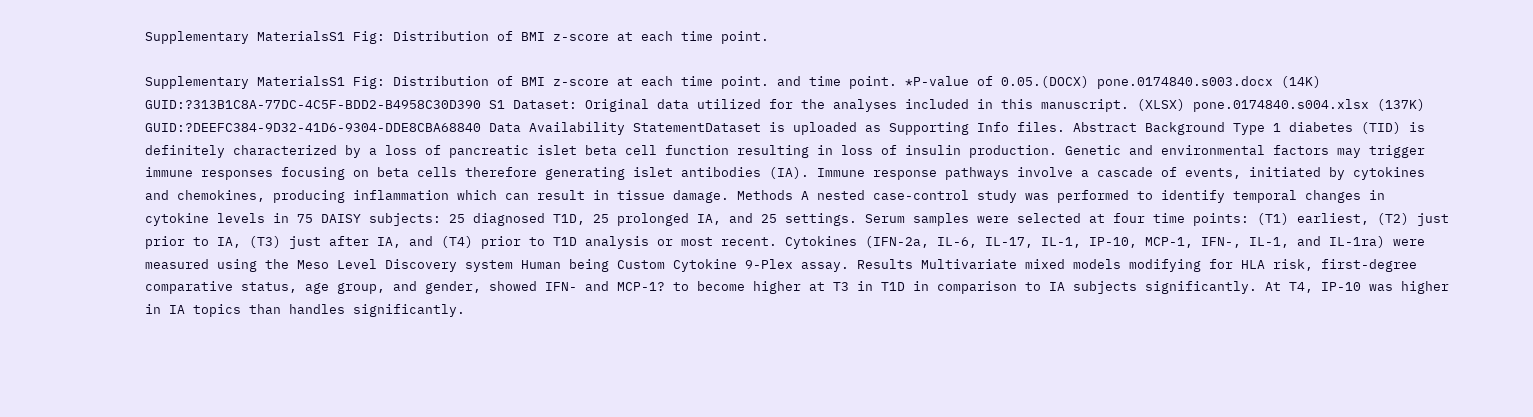Supplementary MaterialsS1 Fig: Distribution of BMI z-score at each time point.

Supplementary MaterialsS1 Fig: Distribution of BMI z-score at each time point. and time point. *P-value of 0.05.(DOCX) pone.0174840.s003.docx (14K) GUID:?313B1C8A-77DC-4C5F-BDD2-B4958C30D390 S1 Dataset: Original data utilized for the analyses included in this manuscript. (XLSX) pone.0174840.s004.xlsx (137K) GUID:?DEEFC384-9D32-41D6-9304-DDE8CBA68840 Data Availability StatementDataset is uploaded as Supporting Info files. Abstract Background Type 1 diabetes (TID) is definitely characterized by a loss of pancreatic islet beta cell function resulting in loss of insulin production. Genetic and environmental factors may trigger immune responses focusing on beta cells therefore generating islet antibodies (IA). Immune response pathways involve a cascade of events, initiated by cytokines and chemokines, producing inflammation which can result in tissue damage. Methods A nested case-control study was performed to identify temporal changes in cytokine levels in 75 DAISY subjects: 25 diagnosed T1D, 25 prolonged IA, and 25 settings. Serum samples were selected at four time points: (T1) earliest, (T2) just prior to IA, (T3) just after IA, and (T4) prior to T1D analysis or most recent. Cytokines (IFN-2a, IL-6, IL-17, IL-1, IP-10, MCP-1, IFN-, IL-1, and IL-1ra) were measured using the Meso Level Discovery system Human being Custom Cytokine 9-Plex assay. Results Multivariate mixed models modifying for HLA risk, first-degree comparative status, age group, and gender, showed IFN- and MCP-1? to become higher at T3 in T1D in comparison to IA subjects significantly. At T4, IP-10 was higher in IA topics than handles significantly.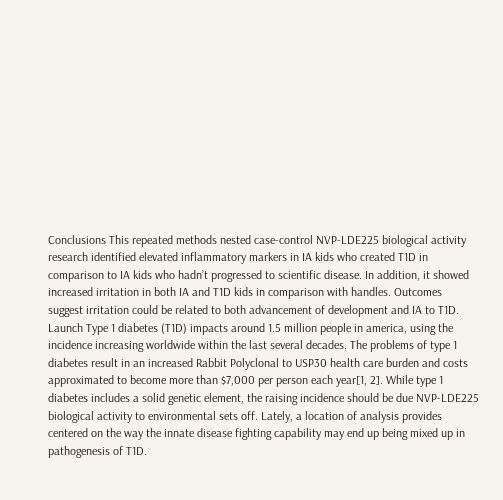Conclusions This repeated methods nested case-control NVP-LDE225 biological activity research identified elevated inflammatory markers in IA kids who created T1D in comparison to IA kids who hadn’t progressed to scientific disease. In addition, it showed increased irritation in both IA and T1D kids in comparison with handles. Outcomes suggest irritation could be related to both advancement of development and IA to T1D. Launch Type 1 diabetes (T1D) impacts around 1.5 million people in america, using the incidence increasing worldwide within the last several decades. The problems of type 1 diabetes result in an increased Rabbit Polyclonal to USP30 health care burden and costs approximated to become more than $7,000 per person each year[1, 2]. While type 1 diabetes includes a solid genetic element, the raising incidence should be due NVP-LDE225 biological activity to environmental sets off. Lately, a location of analysis provides centered on the way the innate disease fighting capability may end up being mixed up in pathogenesis of T1D.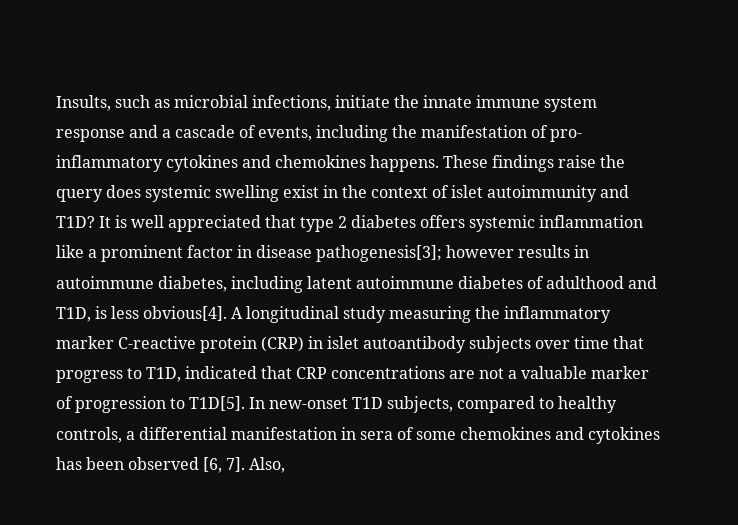Insults, such as microbial infections, initiate the innate immune system response and a cascade of events, including the manifestation of pro-inflammatory cytokines and chemokines happens. These findings raise the query does systemic swelling exist in the context of islet autoimmunity and T1D? It is well appreciated that type 2 diabetes offers systemic inflammation like a prominent factor in disease pathogenesis[3]; however results in autoimmune diabetes, including latent autoimmune diabetes of adulthood and T1D, is less obvious[4]. A longitudinal study measuring the inflammatory marker C-reactive protein (CRP) in islet autoantibody subjects over time that progress to T1D, indicated that CRP concentrations are not a valuable marker of progression to T1D[5]. In new-onset T1D subjects, compared to healthy controls, a differential manifestation in sera of some chemokines and cytokines has been observed [6, 7]. Also,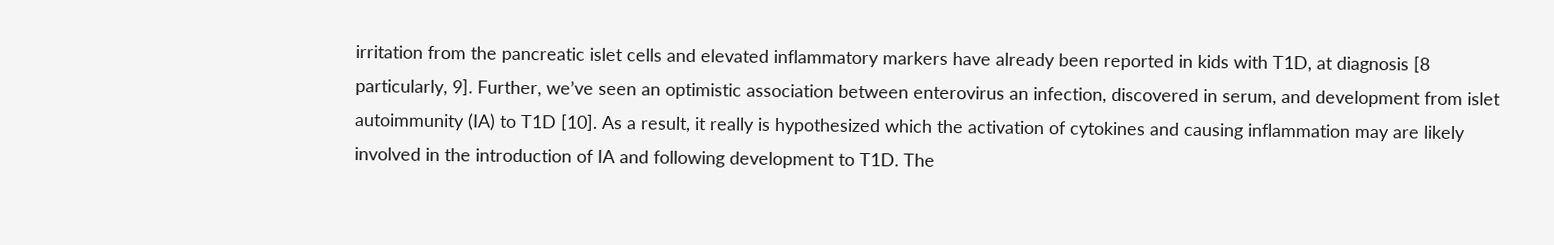irritation from the pancreatic islet cells and elevated inflammatory markers have already been reported in kids with T1D, at diagnosis [8 particularly, 9]. Further, we’ve seen an optimistic association between enterovirus an infection, discovered in serum, and development from islet autoimmunity (IA) to T1D [10]. As a result, it really is hypothesized which the activation of cytokines and causing inflammation may are likely involved in the introduction of IA and following development to T1D. The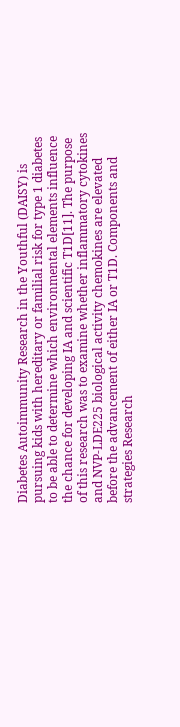Diabetes Autoimmunity Research in the Youthful (DAISY) is pursuing kids with hereditary or familial risk for type 1 diabetes to be able to determine which environmental elements influence the chance for developing IA and scientific T1D[11]. The purpose of this research was to examine whether inflammatory cytokines and NVP-LDE225 biological activity chemokines are elevated before the advancement of either IA or T1D. Components and strategies Research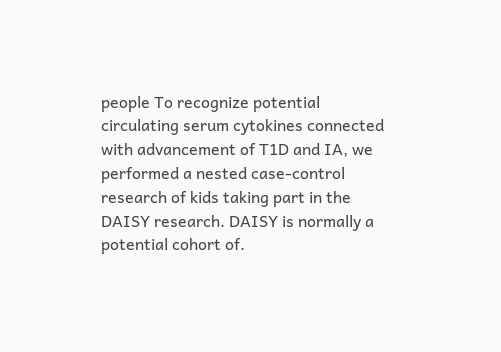people To recognize potential circulating serum cytokines connected with advancement of T1D and IA, we performed a nested case-control research of kids taking part in the DAISY research. DAISY is normally a potential cohort of.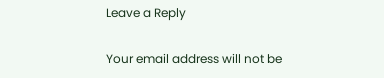Leave a Reply

Your email address will not be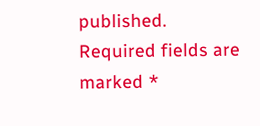published. Required fields are marked *